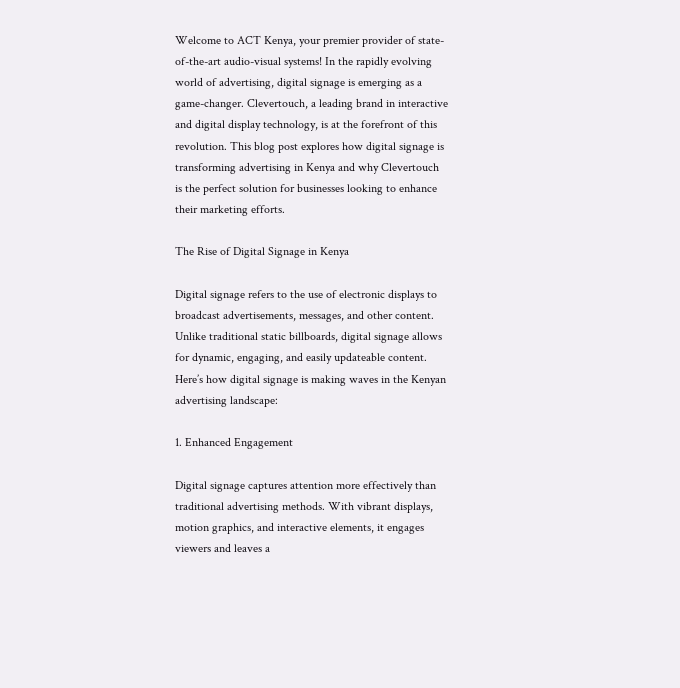Welcome to ACT Kenya, your premier provider of state-of-the-art audio-visual systems! In the rapidly evolving world of advertising, digital signage is emerging as a game-changer. Clevertouch, a leading brand in interactive and digital display technology, is at the forefront of this revolution. This blog post explores how digital signage is transforming advertising in Kenya and why Clevertouch is the perfect solution for businesses looking to enhance their marketing efforts.

The Rise of Digital Signage in Kenya

Digital signage refers to the use of electronic displays to broadcast advertisements, messages, and other content. Unlike traditional static billboards, digital signage allows for dynamic, engaging, and easily updateable content. Here’s how digital signage is making waves in the Kenyan advertising landscape:

1. Enhanced Engagement

Digital signage captures attention more effectively than traditional advertising methods. With vibrant displays, motion graphics, and interactive elements, it engages viewers and leaves a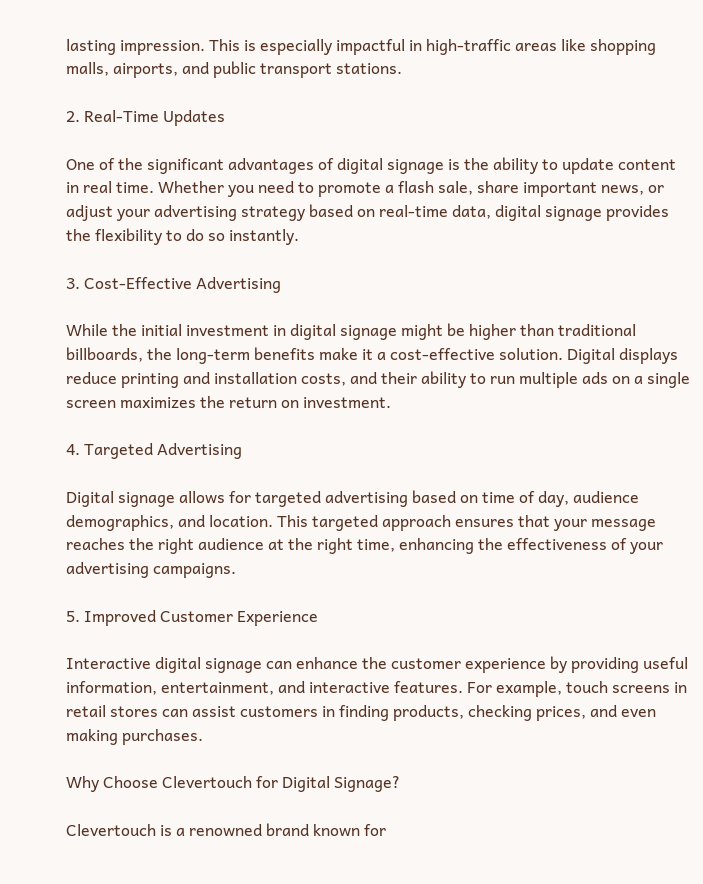lasting impression. This is especially impactful in high-traffic areas like shopping malls, airports, and public transport stations.

2. Real-Time Updates

One of the significant advantages of digital signage is the ability to update content in real time. Whether you need to promote a flash sale, share important news, or adjust your advertising strategy based on real-time data, digital signage provides the flexibility to do so instantly.

3. Cost-Effective Advertising

While the initial investment in digital signage might be higher than traditional billboards, the long-term benefits make it a cost-effective solution. Digital displays reduce printing and installation costs, and their ability to run multiple ads on a single screen maximizes the return on investment.

4. Targeted Advertising

Digital signage allows for targeted advertising based on time of day, audience demographics, and location. This targeted approach ensures that your message reaches the right audience at the right time, enhancing the effectiveness of your advertising campaigns.

5. Improved Customer Experience

Interactive digital signage can enhance the customer experience by providing useful information, entertainment, and interactive features. For example, touch screens in retail stores can assist customers in finding products, checking prices, and even making purchases.

Why Choose Clevertouch for Digital Signage?

Clevertouch is a renowned brand known for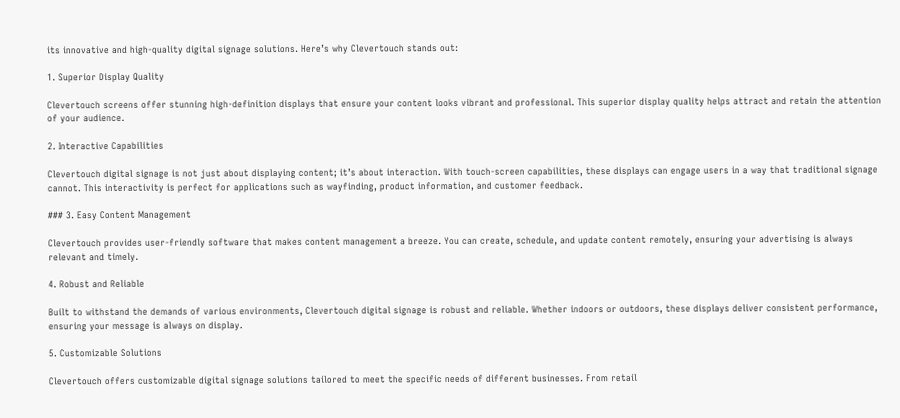its innovative and high-quality digital signage solutions. Here’s why Clevertouch stands out:

1. Superior Display Quality

Clevertouch screens offer stunning high-definition displays that ensure your content looks vibrant and professional. This superior display quality helps attract and retain the attention of your audience.

2. Interactive Capabilities

Clevertouch digital signage is not just about displaying content; it’s about interaction. With touch-screen capabilities, these displays can engage users in a way that traditional signage cannot. This interactivity is perfect for applications such as wayfinding, product information, and customer feedback.

### 3. Easy Content Management

Clevertouch provides user-friendly software that makes content management a breeze. You can create, schedule, and update content remotely, ensuring your advertising is always relevant and timely.

4. Robust and Reliable

Built to withstand the demands of various environments, Clevertouch digital signage is robust and reliable. Whether indoors or outdoors, these displays deliver consistent performance, ensuring your message is always on display.

5. Customizable Solutions

Clevertouch offers customizable digital signage solutions tailored to meet the specific needs of different businesses. From retail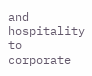and hospitality to corporate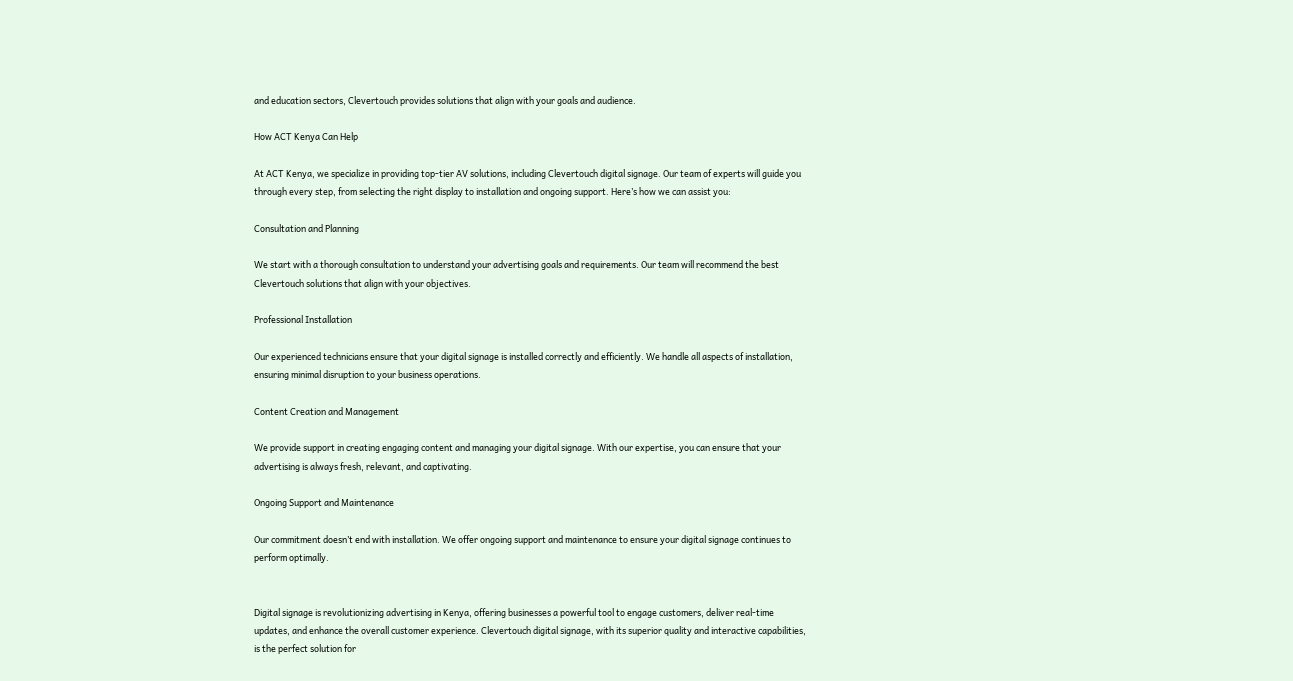and education sectors, Clevertouch provides solutions that align with your goals and audience.

How ACT Kenya Can Help

At ACT Kenya, we specialize in providing top-tier AV solutions, including Clevertouch digital signage. Our team of experts will guide you through every step, from selecting the right display to installation and ongoing support. Here’s how we can assist you:

Consultation and Planning

We start with a thorough consultation to understand your advertising goals and requirements. Our team will recommend the best Clevertouch solutions that align with your objectives.

Professional Installation

Our experienced technicians ensure that your digital signage is installed correctly and efficiently. We handle all aspects of installation, ensuring minimal disruption to your business operations.

Content Creation and Management

We provide support in creating engaging content and managing your digital signage. With our expertise, you can ensure that your advertising is always fresh, relevant, and captivating.

Ongoing Support and Maintenance

Our commitment doesn’t end with installation. We offer ongoing support and maintenance to ensure your digital signage continues to perform optimally.


Digital signage is revolutionizing advertising in Kenya, offering businesses a powerful tool to engage customers, deliver real-time updates, and enhance the overall customer experience. Clevertouch digital signage, with its superior quality and interactive capabilities, is the perfect solution for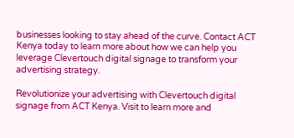businesses looking to stay ahead of the curve. Contact ACT Kenya today to learn more about how we can help you leverage Clevertouch digital signage to transform your advertising strategy.

Revolutionize your advertising with Clevertouch digital signage from ACT Kenya. Visit to learn more and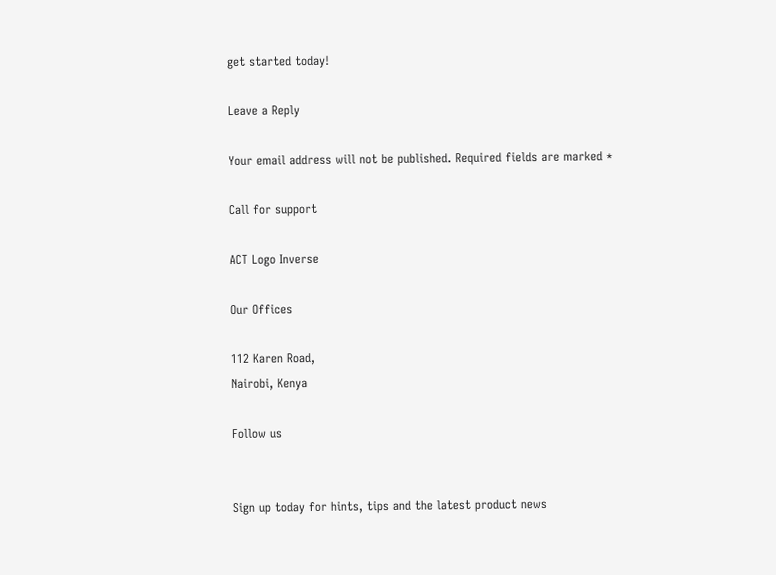get started today!

Leave a Reply

Your email address will not be published. Required fields are marked *

Call for support

ACT Logo Inverse

Our Offices

112 Karen Road,
Nairobi, Kenya

Follow us


Sign up today for hints, tips and the latest product news